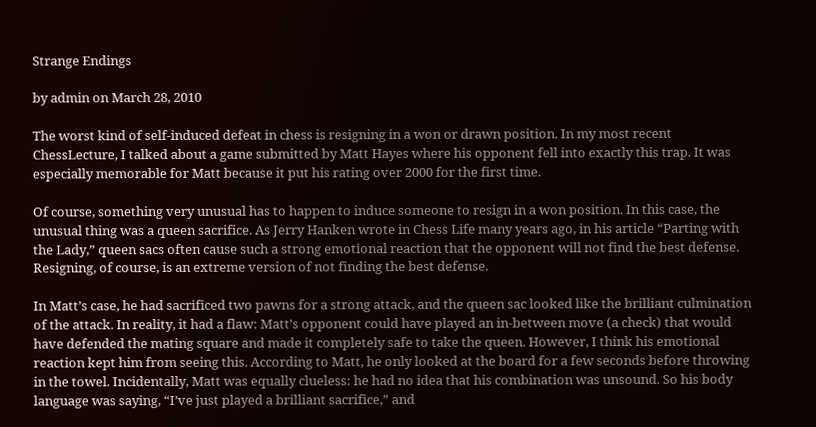Strange Endings

by admin on March 28, 2010

The worst kind of self-induced defeat in chess is resigning in a won or drawn position. In my most recent ChessLecture, I talked about a game submitted by Matt Hayes where his opponent fell into exactly this trap. It was especially memorable for Matt because it put his rating over 2000 for the first time.

Of course, something very unusual has to happen to induce someone to resign in a won position. In this case, the unusual thing was a queen sacrifice. As Jerry Hanken wrote in Chess Life many years ago, in his article “Parting with the Lady,” queen sacs often cause such a strong emotional reaction that the opponent will not find the best defense. Resigning, of course, is an extreme version of not finding the best defense.

In Matt’s case, he had sacrificed two pawns for a strong attack, and the queen sac looked like the brilliant culmination of the attack. In reality, it had a flaw: Matt’s opponent could have played an in-between move (a check) that would have defended the mating square and made it completely safe to take the queen. However, I think his emotional reaction kept him from seeing this. According to Matt, he only looked at the board for a few seconds before throwing in the towel. Incidentally, Matt was equally clueless: he had no idea that his combination was unsound. So his body language was saying, “I’ve just played a brilliant sacrifice,” and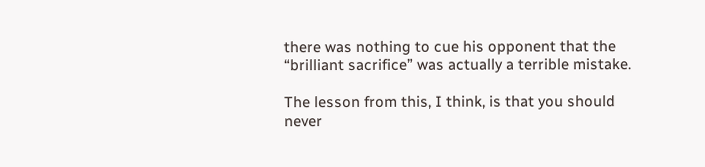there was nothing to cue his opponent that the “brilliant sacrifice” was actually a terrible mistake.

The lesson from this, I think, is that you should never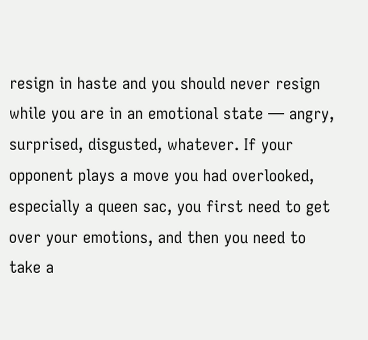resign in haste and you should never resign while you are in an emotional state — angry, surprised, disgusted, whatever. If your opponent plays a move you had overlooked, especially a queen sac, you first need to get over your emotions, and then you need to take a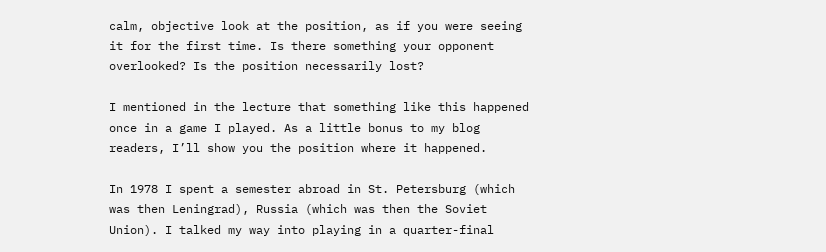calm, objective look at the position, as if you were seeing it for the first time. Is there something your opponent overlooked? Is the position necessarily lost?

I mentioned in the lecture that something like this happened once in a game I played. As a little bonus to my blog readers, I’ll show you the position where it happened.

In 1978 I spent a semester abroad in St. Petersburg (which was then Leningrad), Russia (which was then the Soviet Union). I talked my way into playing in a quarter-final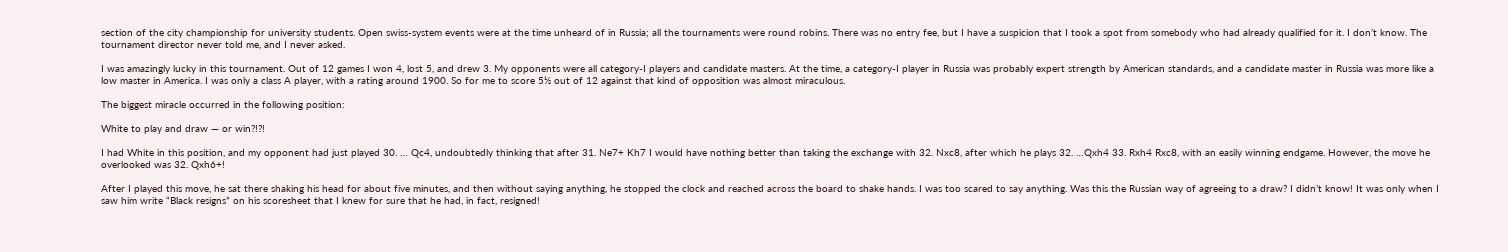section of the city championship for university students. Open swiss-system events were at the time unheard of in Russia; all the tournaments were round robins. There was no entry fee, but I have a suspicion that I took a spot from somebody who had already qualified for it. I don’t know. The tournament director never told me, and I never asked.

I was amazingly lucky in this tournament. Out of 12 games I won 4, lost 5, and drew 3. My opponents were all category-I players and candidate masters. At the time, a category-I player in Russia was probably expert strength by American standards, and a candidate master in Russia was more like a low master in America. I was only a class A player, with a rating around 1900. So for me to score 5½ out of 12 against that kind of opposition was almost miraculous.

The biggest miracle occurred in the following position:

White to play and draw — or win?!?!

I had White in this position, and my opponent had just played 30. … Qc4, undoubtedly thinking that after 31. Ne7+ Kh7 I would have nothing better than taking the exchange with 32. Nxc8, after which he plays 32. …Qxh4 33. Rxh4 Rxc8, with an easily winning endgame. However, the move he overlooked was 32. Qxh6+!

After I played this move, he sat there shaking his head for about five minutes, and then without saying anything, he stopped the clock and reached across the board to shake hands. I was too scared to say anything. Was this the Russian way of agreeing to a draw? I didn’t know! It was only when I saw him write “Black resigns” on his scoresheet that I knew for sure that he had, in fact, resigned!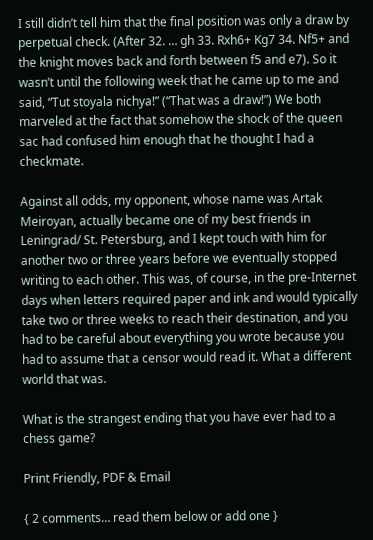I still didn’t tell him that the final position was only a draw by perpetual check. (After 32. … gh 33. Rxh6+ Kg7 34. Nf5+ and the knight moves back and forth between f5 and e7). So it wasn’t until the following week that he came up to me and said, “Tut stoyala nichya!” (“That was a draw!”) We both marveled at the fact that somehow the shock of the queen sac had confused him enough that he thought I had a checkmate.

Against all odds, my opponent, whose name was Artak Meiroyan, actually became one of my best friends in Leningrad/ St. Petersburg, and I kept touch with him for another two or three years before we eventually stopped writing to each other. This was, of course, in the pre-Internet days when letters required paper and ink and would typically take two or three weeks to reach their destination, and you had to be careful about everything you wrote because you had to assume that a censor would read it. What a different world that was.

What is the strangest ending that you have ever had to a chess game?

Print Friendly, PDF & Email

{ 2 comments… read them below or add one }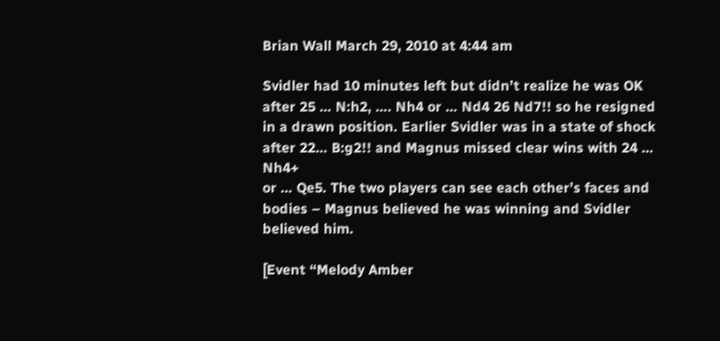Brian Wall March 29, 2010 at 4:44 am

Svidler had 10 minutes left but didn’t realize he was OK after 25 … N:h2, …. Nh4 or … Nd4 26 Nd7!! so he resigned in a drawn position. Earlier Svidler was in a state of shock after 22… B:g2!! and Magnus missed clear wins with 24 … Nh4+
or … Qe5. The two players can see each other’s faces and bodies – Magnus believed he was winning and Svidler believed him.

[Event “Melody Amber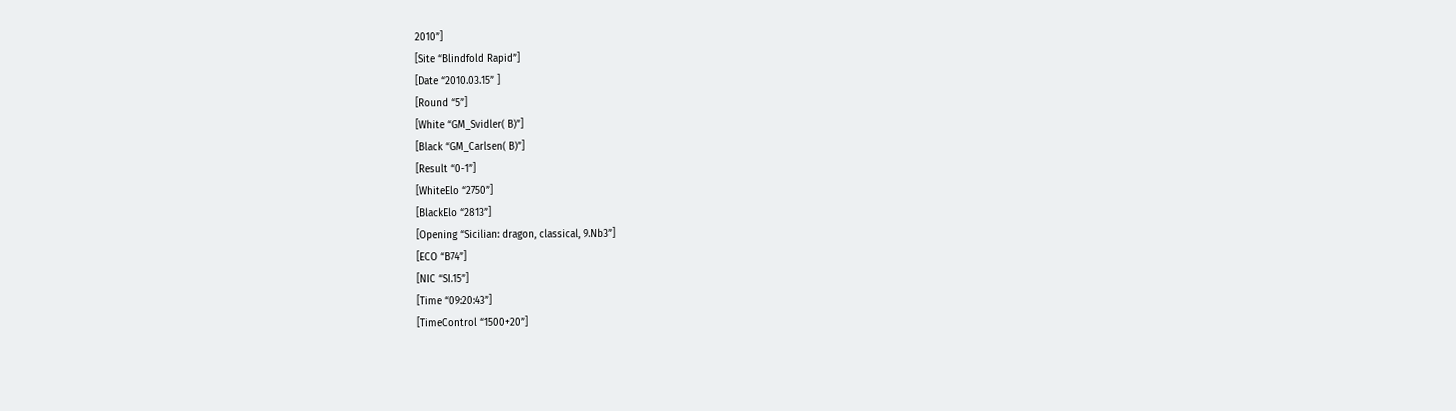2010”]
[Site “Blindfold Rapid”]
[Date “2010.03.15” ]
[Round “5”]
[White “GM_Svidler( B)”]
[Black “GM_Carlsen( B)”]
[Result “0-1”]
[WhiteElo “2750”]
[BlackElo “2813”]
[Opening “Sicilian: dragon, classical, 9.Nb3”]
[ECO “B74”]
[NIC “SI.15”]
[Time “09:20:43”]
[TimeControl “1500+20”]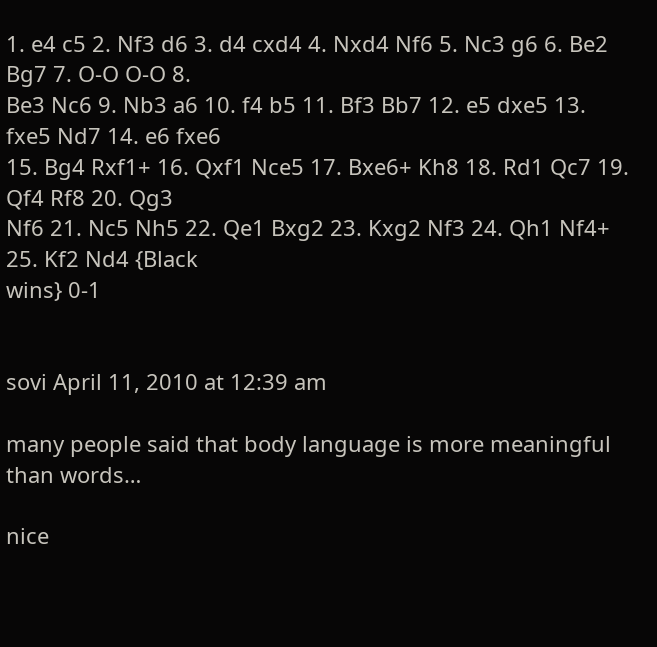1. e4 c5 2. Nf3 d6 3. d4 cxd4 4. Nxd4 Nf6 5. Nc3 g6 6. Be2 Bg7 7. O-O O-O 8.
Be3 Nc6 9. Nb3 a6 10. f4 b5 11. Bf3 Bb7 12. e5 dxe5 13. fxe5 Nd7 14. e6 fxe6
15. Bg4 Rxf1+ 16. Qxf1 Nce5 17. Bxe6+ Kh8 18. Rd1 Qc7 19. Qf4 Rf8 20. Qg3
Nf6 21. Nc5 Nh5 22. Qe1 Bxg2 23. Kxg2 Nf3 24. Qh1 Nf4+ 25. Kf2 Nd4 {Black
wins} 0-1


sovi April 11, 2010 at 12:39 am

many people said that body language is more meaningful than words…

nice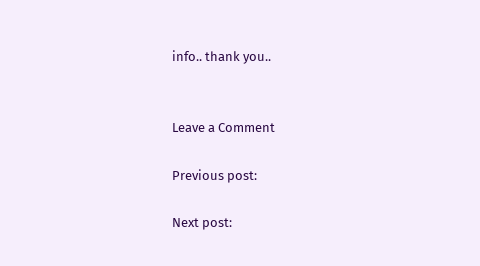info.. thank you..


Leave a Comment

Previous post:

Next post: